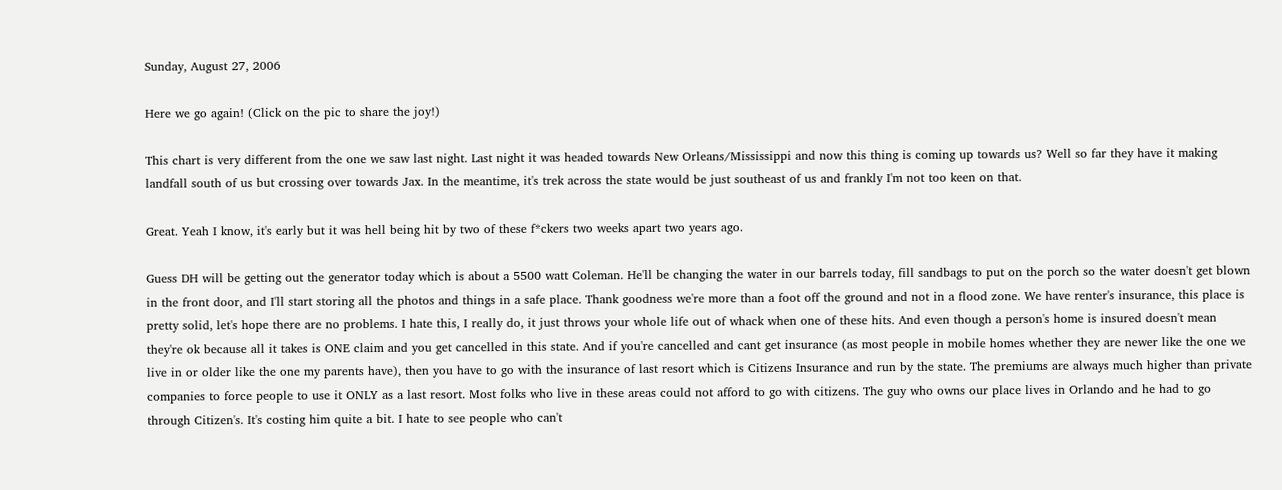Sunday, August 27, 2006

Here we go again! (Click on the pic to share the joy!)

This chart is very different from the one we saw last night. Last night it was headed towards New Orleans/Mississippi and now this thing is coming up towards us? Well so far they have it making landfall south of us but crossing over towards Jax. In the meantime, it's trek across the state would be just southeast of us and frankly I'm not too keen on that.

Great. Yeah I know, it's early but it was hell being hit by two of these f*ckers two weeks apart two years ago.

Guess DH will be getting out the generator today which is about a 5500 watt Coleman. He'll be changing the water in our barrels today, fill sandbags to put on the porch so the water doesn't get blown in the front door, and I'll start storing all the photos and things in a safe place. Thank goodness we're more than a foot off the ground and not in a flood zone. We have renter's insurance, this place is pretty solid, let's hope there are no problems. I hate this, I really do, it just throws your whole life out of whack when one of these hits. And even though a person's home is insured doesn't mean they're ok because all it takes is ONE claim and you get cancelled in this state. And if you're cancelled and cant get insurance (as most people in mobile homes whether they are newer like the one we live in or older like the one my parents have), then you have to go with the insurance of last resort which is Citizens Insurance and run by the state. The premiums are always much higher than private companies to force people to use it ONLY as a last resort. Most folks who live in these areas could not afford to go with citizens. The guy who owns our place lives in Orlando and he had to go through Citizen's. It's costing him quite a bit. I hate to see people who can't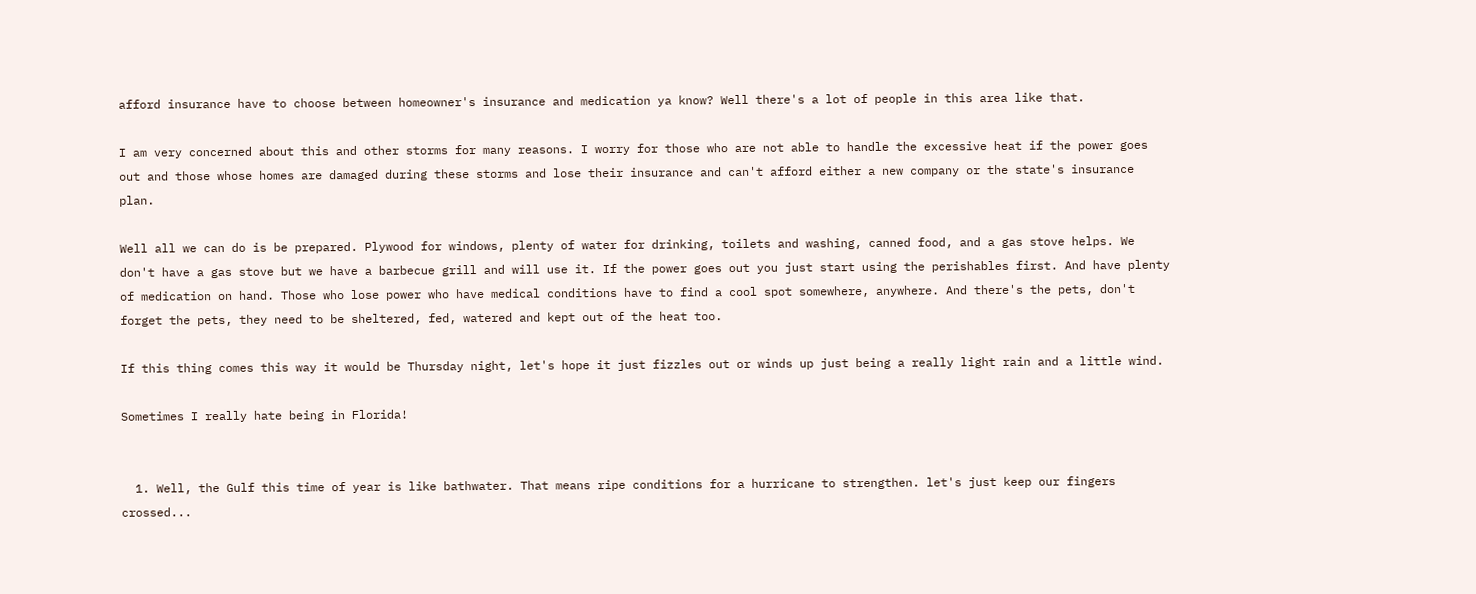afford insurance have to choose between homeowner's insurance and medication ya know? Well there's a lot of people in this area like that.

I am very concerned about this and other storms for many reasons. I worry for those who are not able to handle the excessive heat if the power goes out and those whose homes are damaged during these storms and lose their insurance and can't afford either a new company or the state's insurance plan.

Well all we can do is be prepared. Plywood for windows, plenty of water for drinking, toilets and washing, canned food, and a gas stove helps. We don't have a gas stove but we have a barbecue grill and will use it. If the power goes out you just start using the perishables first. And have plenty of medication on hand. Those who lose power who have medical conditions have to find a cool spot somewhere, anywhere. And there's the pets, don't forget the pets, they need to be sheltered, fed, watered and kept out of the heat too.

If this thing comes this way it would be Thursday night, let's hope it just fizzles out or winds up just being a really light rain and a little wind.

Sometimes I really hate being in Florida!


  1. Well, the Gulf this time of year is like bathwater. That means ripe conditions for a hurricane to strengthen. let's just keep our fingers crossed...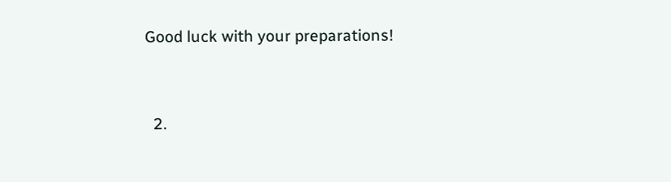Good luck with your preparations!


  2.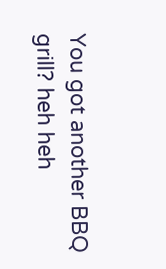You got another BBQ grill? heh heh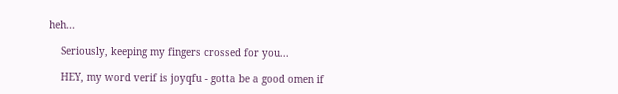heh...

    Seriously, keeping my fingers crossed for you...

    HEY, my word verif is joyqfu - gotta be a good omen if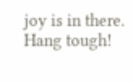joy is in there. Hang tough!